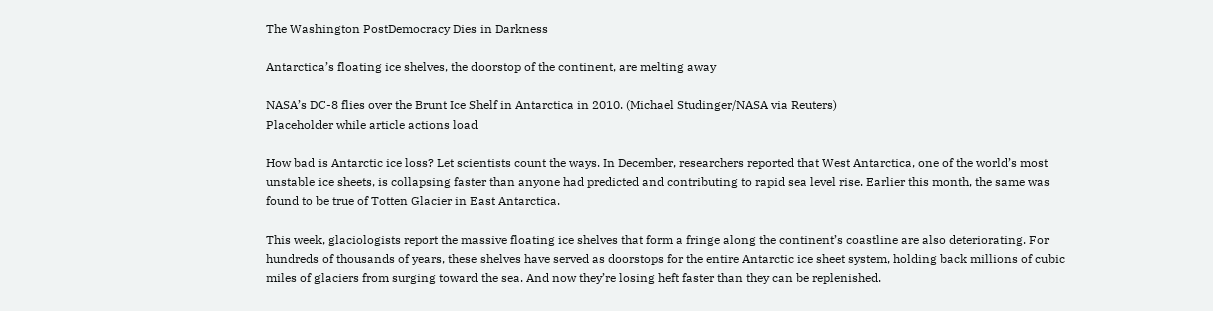The Washington PostDemocracy Dies in Darkness

Antarctica’s floating ice shelves, the doorstop of the continent, are melting away

NASA’s DC-8 flies over the Brunt Ice Shelf in Antarctica in 2010. (Michael Studinger/NASA via Reuters)
Placeholder while article actions load

How bad is Antarctic ice loss? Let scientists count the ways. In December, researchers reported that West Antarctica, one of the world’s most unstable ice sheets, is collapsing faster than anyone had predicted and contributing to rapid sea level rise. Earlier this month, the same was found to be true of Totten Glacier in East Antarctica.

This week, glaciologists report the massive floating ice shelves that form a fringe along the continent’s coastline are also deteriorating. For hundreds of thousands of years, these shelves have served as doorstops for the entire Antarctic ice sheet system, holding back millions of cubic miles of glaciers from surging toward the sea. And now they’re losing heft faster than they can be replenished.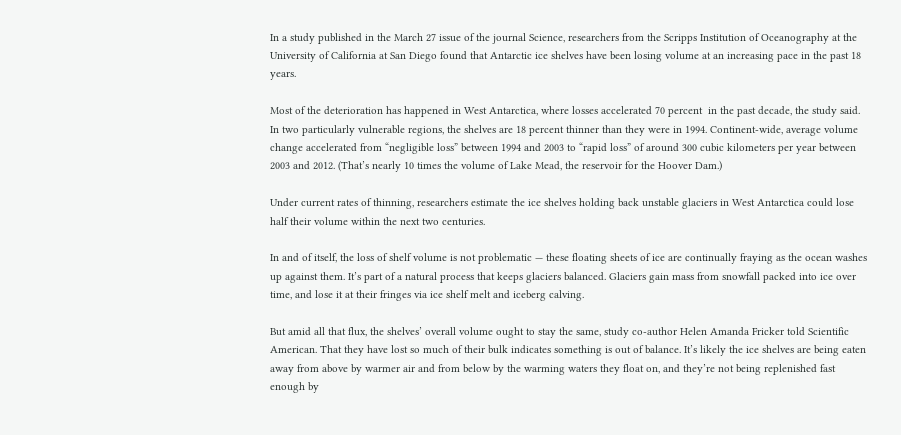In a study published in the March 27 issue of the journal Science, researchers from the Scripps Institution of Oceanography at the University of California at San Diego found that Antarctic ice shelves have been losing volume at an increasing pace in the past 18 years.

Most of the deterioration has happened in West Antarctica, where losses accelerated 70 percent  in the past decade, the study said. In two particularly vulnerable regions, the shelves are 18 percent thinner than they were in 1994. Continent-wide, average volume change accelerated from “negligible loss” between 1994 and 2003 to “rapid loss” of around 300 cubic kilometers per year between 2003 and 2012. (That’s nearly 10 times the volume of Lake Mead, the reservoir for the Hoover Dam.)

Under current rates of thinning, researchers estimate the ice shelves holding back unstable glaciers in West Antarctica could lose half their volume within the next two centuries.

In and of itself, the loss of shelf volume is not problematic — these floating sheets of ice are continually fraying as the ocean washes up against them. It’s part of a natural process that keeps glaciers balanced. Glaciers gain mass from snowfall packed into ice over time, and lose it at their fringes via ice shelf melt and iceberg calving.

But amid all that flux, the shelves’ overall volume ought to stay the same, study co-author Helen Amanda Fricker told Scientific American. That they have lost so much of their bulk indicates something is out of balance. It’s likely the ice shelves are being eaten away from above by warmer air and from below by the warming waters they float on, and they’re not being replenished fast enough by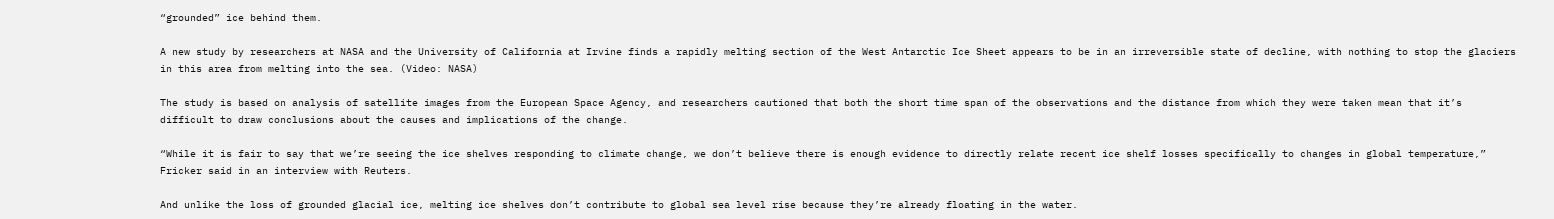“grounded” ice behind them.

A new study by researchers at NASA and the University of California at Irvine finds a rapidly melting section of the West Antarctic Ice Sheet appears to be in an irreversible state of decline, with nothing to stop the glaciers in this area from melting into the sea. (Video: NASA)

The study is based on analysis of satellite images from the European Space Agency, and researchers cautioned that both the short time span of the observations and the distance from which they were taken mean that it’s difficult to draw conclusions about the causes and implications of the change.

“While it is fair to say that we’re seeing the ice shelves responding to climate change, we don’t believe there is enough evidence to directly relate recent ice shelf losses specifically to changes in global temperature,” Fricker said in an interview with Reuters.

And unlike the loss of grounded glacial ice, melting ice shelves don’t contribute to global sea level rise because they’re already floating in the water.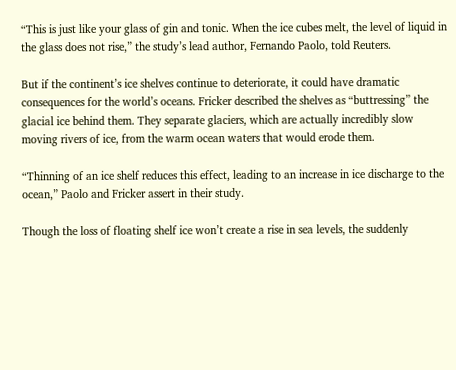“This is just like your glass of gin and tonic. When the ice cubes melt, the level of liquid in the glass does not rise,” the study’s lead author, Fernando Paolo, told Reuters.

But if the continent’s ice shelves continue to deteriorate, it could have dramatic consequences for the world’s oceans. Fricker described the shelves as “buttressing” the glacial ice behind them. They separate glaciers, which are actually incredibly slow moving rivers of ice, from the warm ocean waters that would erode them.

“Thinning of an ice shelf reduces this effect, leading to an increase in ice discharge to the ocean,” Paolo and Fricker assert in their study.

Though the loss of floating shelf ice won’t create a rise in sea levels, the suddenly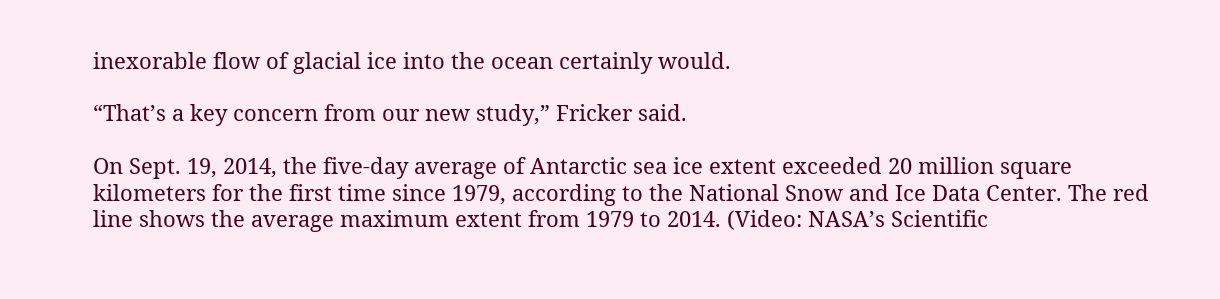inexorable flow of glacial ice into the ocean certainly would.

“That’s a key concern from our new study,” Fricker said.

On Sept. 19, 2014, the five-day average of Antarctic sea ice extent exceeded 20 million square kilometers for the first time since 1979, according to the National Snow and Ice Data Center. The red line shows the average maximum extent from 1979 to 2014. (Video: NASA’s Scientific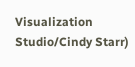Visualization Studio/Cindy Starr)